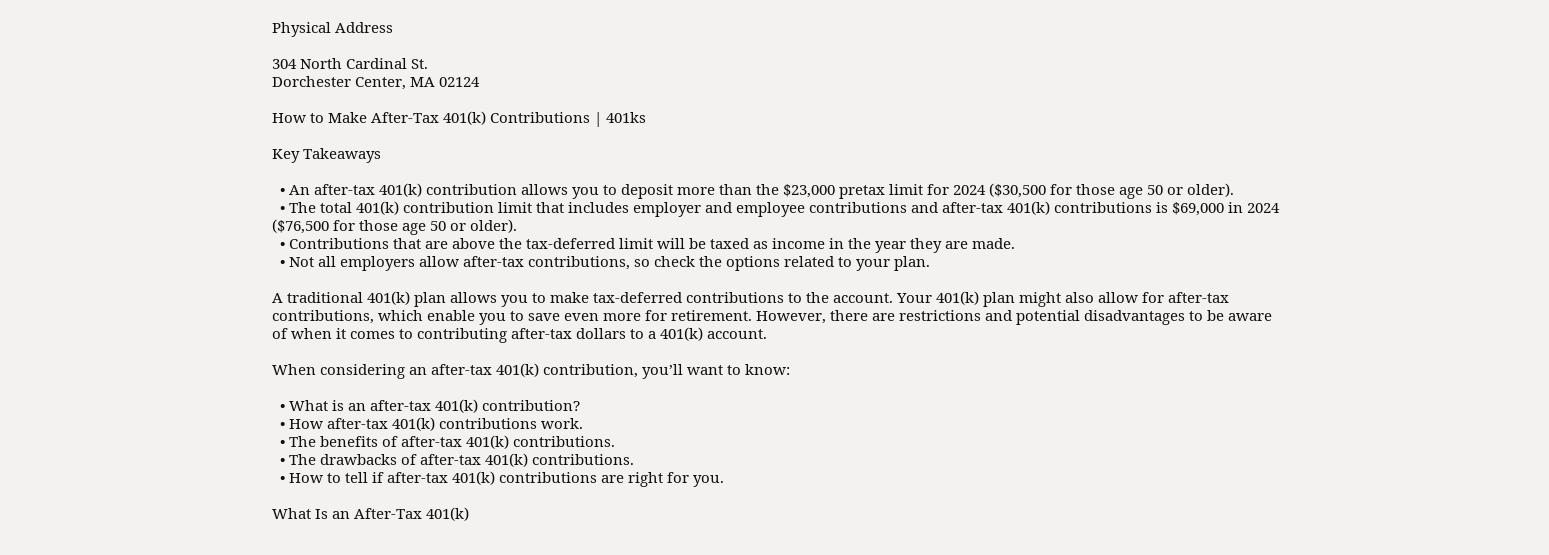Physical Address

304 North Cardinal St.
Dorchester Center, MA 02124

How to Make After-Tax 401(k) Contributions | 401ks

Key Takeaways

  • An after-tax 401(k) contribution allows you to deposit more than the $23,000 pretax limit for 2024 ($30,500 for those age 50 or older).
  • The total 401(k) contribution limit that includes employer and employee contributions and after-tax 401(k) contributions is $69,000 in 2024 ($76,500 for those age 50 or older).
  • Contributions that are above the tax-deferred limit will be taxed as income in the year they are made.
  • Not all employers allow after-tax contributions, so check the options related to your plan.

A traditional 401(k) plan allows you to make tax-deferred contributions to the account. Your 401(k) plan might also allow for after-tax contributions, which enable you to save even more for retirement. However, there are restrictions and potential disadvantages to be aware of when it comes to contributing after-tax dollars to a 401(k) account.

When considering an after-tax 401(k) contribution, you’ll want to know:

  • What is an after-tax 401(k) contribution?
  • How after-tax 401(k) contributions work.
  • The benefits of after-tax 401(k) contributions.
  • The drawbacks of after-tax 401(k) contributions.
  • How to tell if after-tax 401(k) contributions are right for you.

What Is an After-Tax 401(k)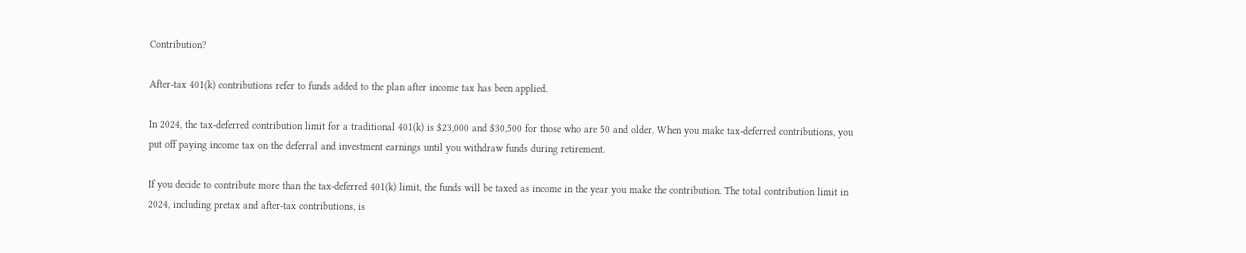Contribution?

After-tax 401(k) contributions refer to funds added to the plan after income tax has been applied.

In 2024, the tax-deferred contribution limit for a traditional 401(k) is $23,000 and $30,500 for those who are 50 and older. When you make tax-deferred contributions, you put off paying income tax on the deferral and investment earnings until you withdraw funds during retirement.

If you decide to contribute more than the tax-deferred 401(k) limit, the funds will be taxed as income in the year you make the contribution. The total contribution limit in 2024, including pretax and after-tax contributions, is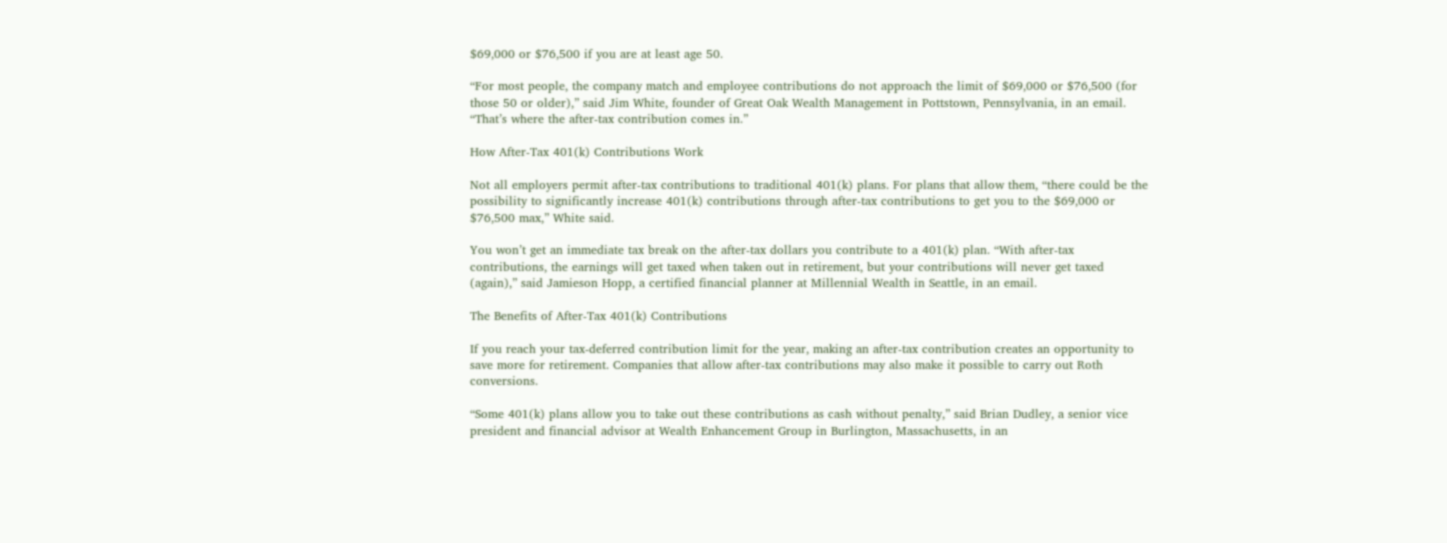$69,000 or $76,500 if you are at least age 50.

“For most people, the company match and employee contributions do not approach the limit of $69,000 or $76,500 (for those 50 or older),” said Jim White, founder of Great Oak Wealth Management in Pottstown, Pennsylvania, in an email. “That’s where the after-tax contribution comes in.”

How After-Tax 401(k) Contributions Work

Not all employers permit after-tax contributions to traditional 401(k) plans. For plans that allow them, “there could be the possibility to significantly increase 401(k) contributions through after-tax contributions to get you to the $69,000 or $76,500 max,” White said.

You won’t get an immediate tax break on the after-tax dollars you contribute to a 401(k) plan. “With after-tax contributions, the earnings will get taxed when taken out in retirement, but your contributions will never get taxed (again),” said Jamieson Hopp, a certified financial planner at Millennial Wealth in Seattle, in an email.

The Benefits of After-Tax 401(k) Contributions

If you reach your tax-deferred contribution limit for the year, making an after-tax contribution creates an opportunity to save more for retirement. Companies that allow after-tax contributions may also make it possible to carry out Roth conversions.

“Some 401(k) plans allow you to take out these contributions as cash without penalty,” said Brian Dudley, a senior vice president and financial advisor at Wealth Enhancement Group in Burlington, Massachusetts, in an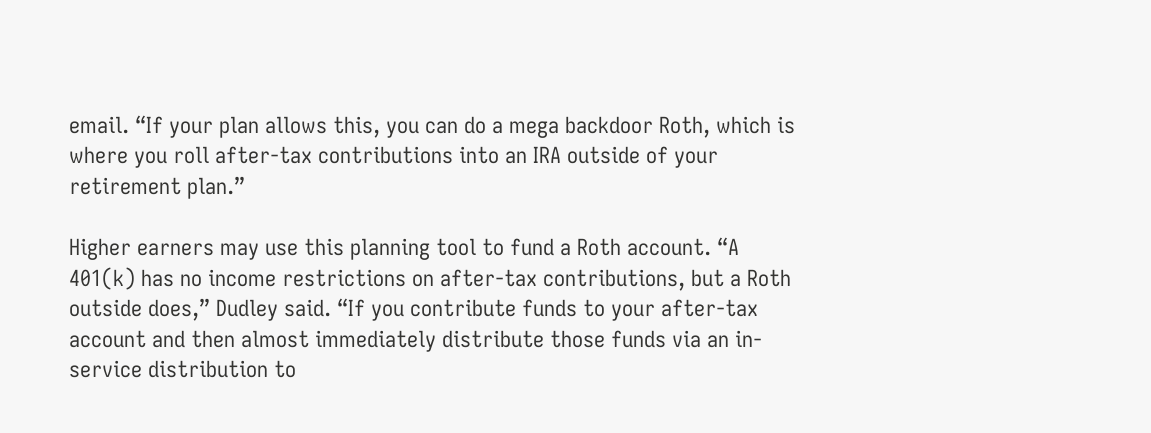email. “If your plan allows this, you can do a mega backdoor Roth, which is where you roll after-tax contributions into an IRA outside of your retirement plan.”

Higher earners may use this planning tool to fund a Roth account. “A 401(k) has no income restrictions on after-tax contributions, but a Roth outside does,” Dudley said. “If you contribute funds to your after-tax account and then almost immediately distribute those funds via an in-service distribution to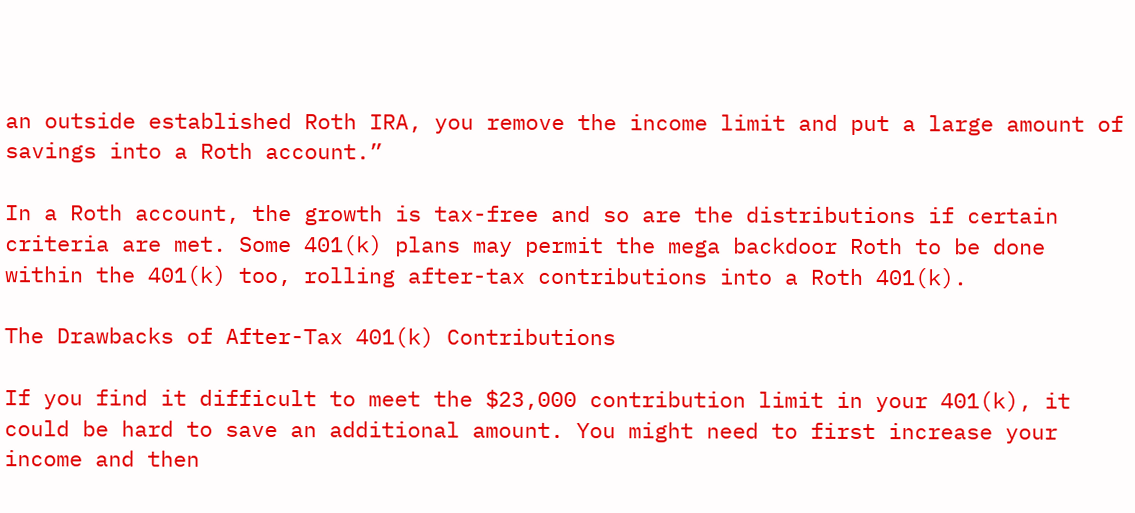an outside established Roth IRA, you remove the income limit and put a large amount of savings into a Roth account.”

In a Roth account, the growth is tax-free and so are the distributions if certain criteria are met. Some 401(k) plans may permit the mega backdoor Roth to be done within the 401(k) too, rolling after-tax contributions into a Roth 401(k).

The Drawbacks of After-Tax 401(k) Contributions

If you find it difficult to meet the $23,000 contribution limit in your 401(k), it could be hard to save an additional amount. You might need to first increase your income and then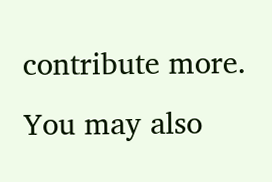contribute more. You may also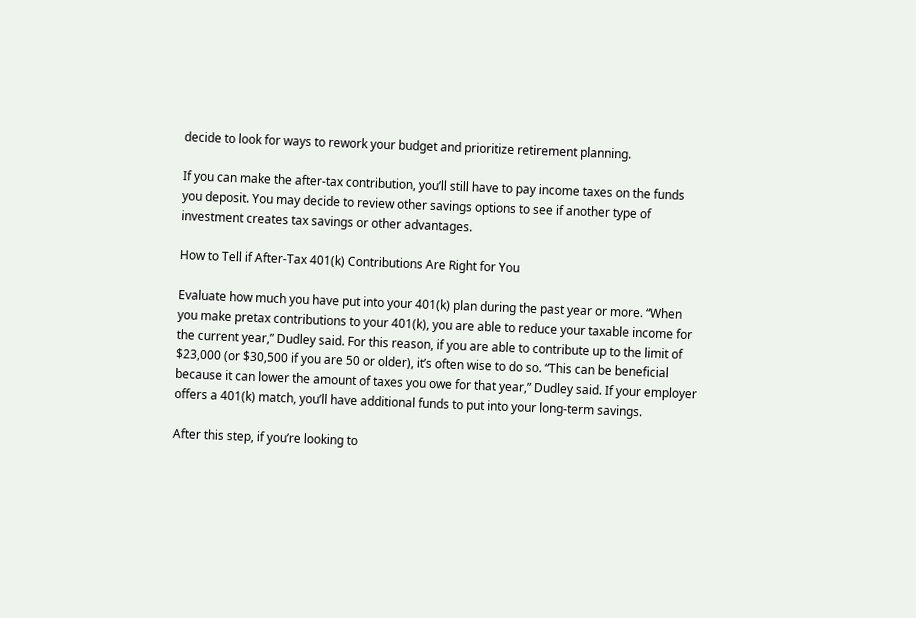decide to look for ways to rework your budget and prioritize retirement planning.

If you can make the after-tax contribution, you’ll still have to pay income taxes on the funds you deposit. You may decide to review other savings options to see if another type of investment creates tax savings or other advantages.

How to Tell if After-Tax 401(k) Contributions Are Right for You

Evaluate how much you have put into your 401(k) plan during the past year or more. “When you make pretax contributions to your 401(k), you are able to reduce your taxable income for the current year,” Dudley said. For this reason, if you are able to contribute up to the limit of $23,000 (or $30,500 if you are 50 or older), it’s often wise to do so. “This can be beneficial because it can lower the amount of taxes you owe for that year,” Dudley said. If your employer offers a 401(k) match, you’ll have additional funds to put into your long-term savings.

After this step, if you’re looking to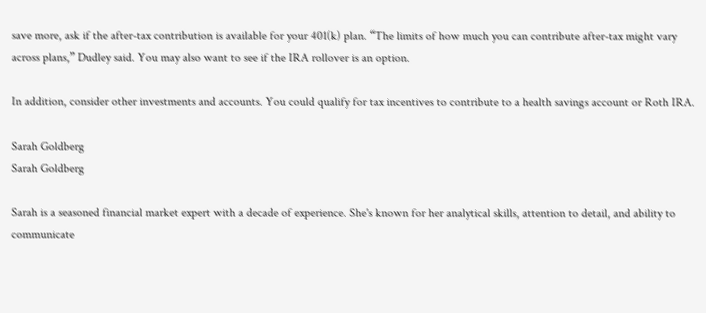save more, ask if the after-tax contribution is available for your 401(k) plan. “The limits of how much you can contribute after-tax might vary across plans,” Dudley said. You may also want to see if the IRA rollover is an option.

In addition, consider other investments and accounts. You could qualify for tax incentives to contribute to a health savings account or Roth IRA.

Sarah Goldberg
Sarah Goldberg

Sarah is a seasoned financial market expert with a decade of experience. She's known for her analytical skills, attention to detail, and ability to communicate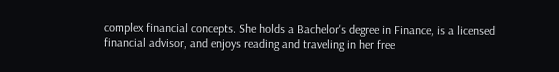complex financial concepts. She holds a Bachelor's degree in Finance, is a licensed financial advisor, and enjoys reading and traveling in her free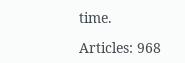time.

Articles: 968